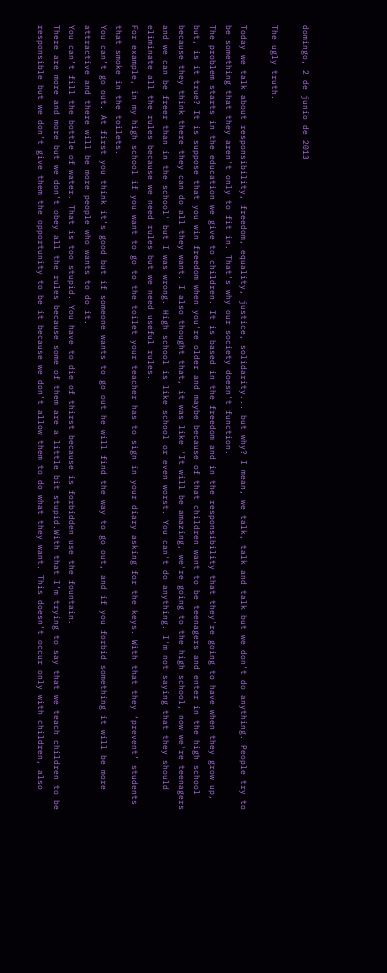domingo, 2 de junio de 2013

The ugly truth.

Today we talk about responsibility, freedom, equality, justice, solidarity... but why? I mean, we talk, talk and talk but we don't do anything. People try to be something that they aren't only to fit in. That's why our society doesn't function.
The problem starts in the education we give to children. It is based in the freedom and in the responsibility that they're going to have when they grow up, but, is it true? It is suppose that you win freedom when you're older and maybe because of that children want to be teenagers and enter in the high school because they think there they can do all they want. I also thought that, it was like 'It will be amazing, we're going to the high school, now we're teenagers and we can be freer than in the school' but I was wrong. High school is like school or even worst. You can't do anything. I'm not saying that they should eliminate all the rules because we need rules but we need useful rules.
For example, in my high school if you want to go to the toilet your teacher has to sign in your diary asking for the keys. With that they ‘prevent’ students that smoke in the toilets.
You can’t go out. At first you think it’s good but if someone wants to go out he will find the way to go out, and if you forbid something it will be more attractive and there will be more people who wants to do it.
You can’t fill the bottle of water. That is too stupid. You have to die of thirst because is forbidden use the fountain.
There are more and more but we don’t obey all the rules because some of them are a little bit stupid.With that I’m trying to say that we teach children to be responsible but we don’t give them the opportunity to be it because we don’t allow them to do what they want. This doesn’t occur only with children, also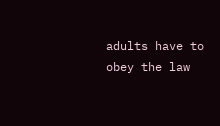adults have to obey the law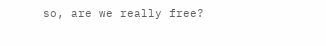so, are we really free?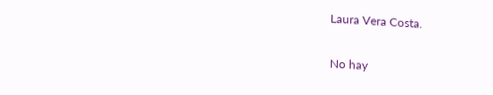Laura Vera Costa.

No hay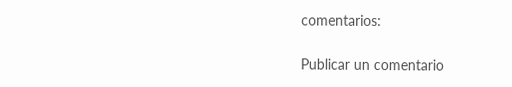comentarios:

Publicar un comentario